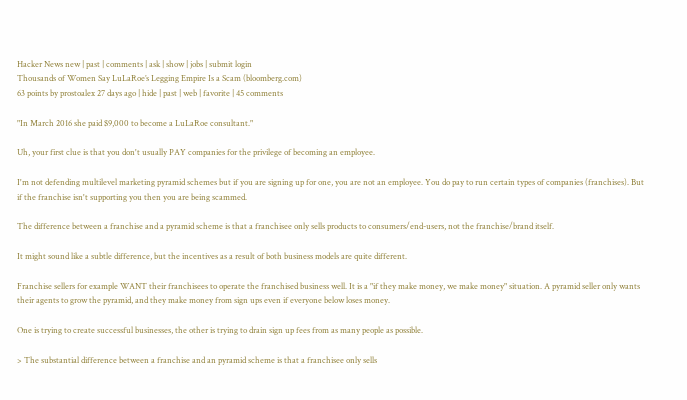Hacker News new | past | comments | ask | show | jobs | submit login
Thousands of Women Say LuLaRoe’s Legging Empire Is a Scam (bloomberg.com)
63 points by prostoalex 27 days ago | hide | past | web | favorite | 45 comments

"In March 2016 she paid $9,000 to become a LuLaRoe consultant."

Uh, your first clue is that you don't usually PAY companies for the privilege of becoming an employee.

I'm not defending multilevel marketing pyramid schemes but if you are signing up for one, you are not an employee. You do pay to run certain types of companies (franchises). But if the franchise isn't supporting you then you are being scammed.

The difference between a franchise and a pyramid scheme is that a franchisee only sells products to consumers/end-users, not the franchise/brand itself.

It might sound like a subtle difference, but the incentives as a result of both business models are quite different.

Franchise sellers for example WANT their franchisees to operate the franchised business well. It is a "if they make money, we make money" situation. A pyramid seller only wants their agents to grow the pyramid, and they make money from sign ups even if everyone below loses money.

One is trying to create successful businesses, the other is trying to drain sign up fees from as many people as possible.

> The substantial difference between a franchise and an pyramid scheme is that a franchisee only sells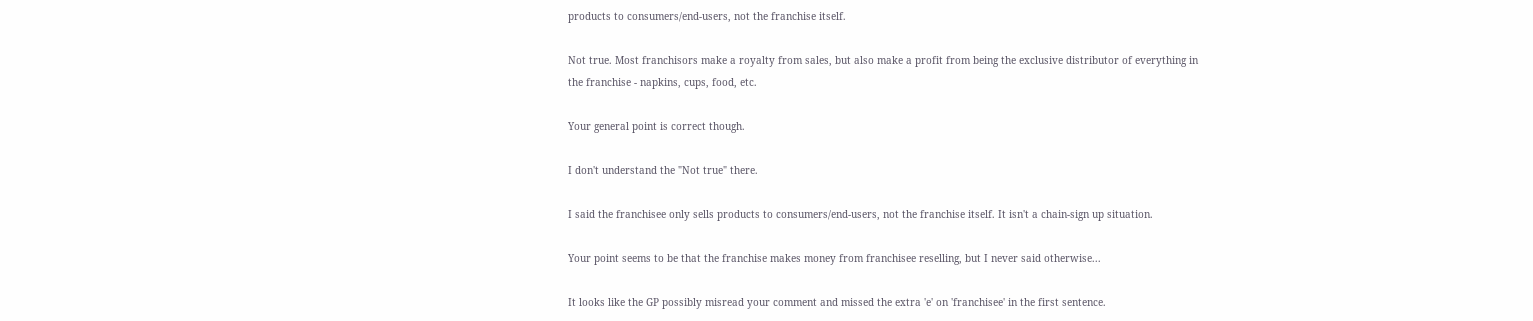products to consumers/end-users, not the franchise itself.

Not true. Most franchisors make a royalty from sales, but also make a profit from being the exclusive distributor of everything in the franchise - napkins, cups, food, etc.

Your general point is correct though.

I don't understand the "Not true" there.

I said the franchisee only sells products to consumers/end-users, not the franchise itself. It isn't a chain-sign up situation.

Your point seems to be that the franchise makes money from franchisee reselling, but I never said otherwise...

It looks like the GP possibly misread your comment and missed the extra 'e' on 'franchisee' in the first sentence.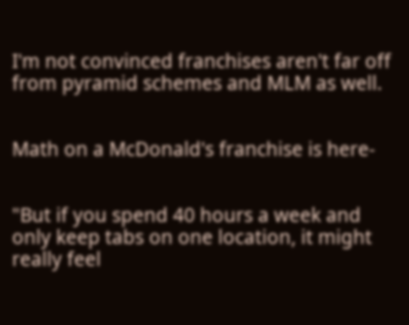I'm not convinced franchises aren't far off from pyramid schemes and MLM as well.


Math on a McDonald's franchise is here-


"But if you spend 40 hours a week and only keep tabs on one location, it might really feel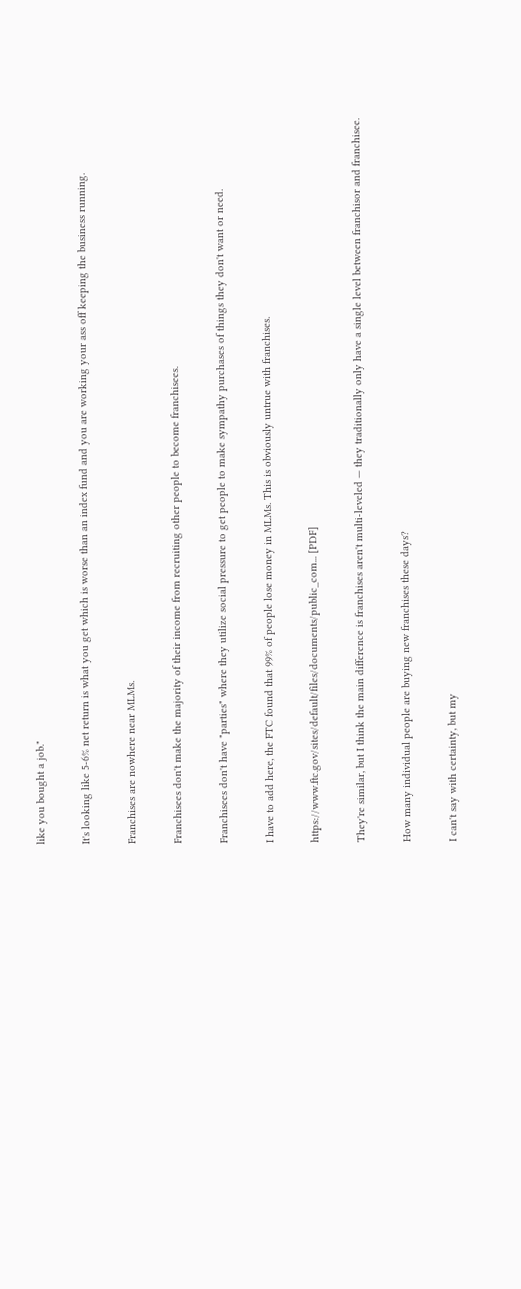like you bought a job."

It's looking like 5-6% net return is what you get which is worse than an index fund and you are working your ass off keeping the business running.

Franchises are nowhere near MLMs.

Franchisees don't make the majority of their income from recruiting other people to become franchisees.

Franchisees don't have "parties" where they utilize social pressure to get people to make sympathy purchases of things they don't want or need.

I have to add here, the FTC found that 99% of people lose money in MLMs. This is obviously untrue with franchises.

https://www.ftc.gov/sites/default/files/documents/public_com... [PDF]

They're similar, but I think the main difference is franchises aren't multi-leveled — they traditionally only have a single level between franchisor and franchisee.

How many individual people are buying new franchises these days?

I can't say with certainty, but my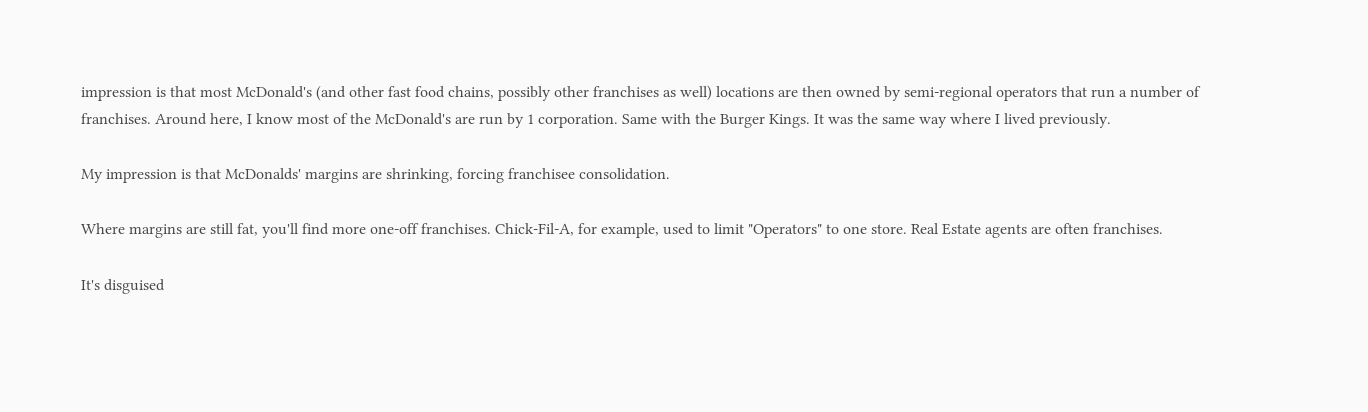impression is that most McDonald's (and other fast food chains, possibly other franchises as well) locations are then owned by semi-regional operators that run a number of franchises. Around here, I know most of the McDonald's are run by 1 corporation. Same with the Burger Kings. It was the same way where I lived previously.

My impression is that McDonalds' margins are shrinking, forcing franchisee consolidation.

Where margins are still fat, you'll find more one-off franchises. Chick-Fil-A, for example, used to limit "Operators" to one store. Real Estate agents are often franchises.

It's disguised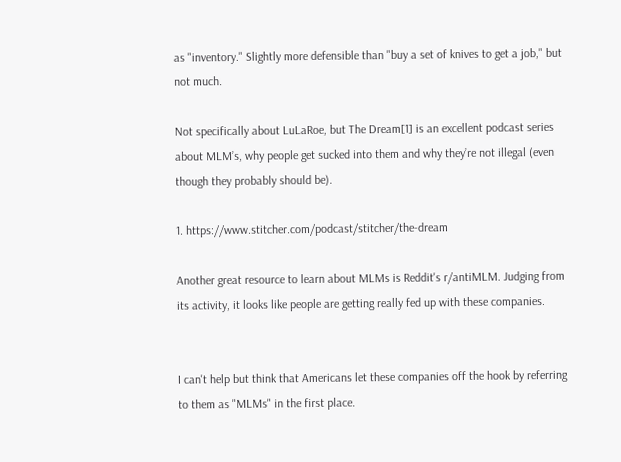as "inventory." Slightly more defensible than "buy a set of knives to get a job," but not much.

Not specifically about LuLaRoe, but The Dream[1] is an excellent podcast series about MLM’s, why people get sucked into them and why they’re not illegal (even though they probably should be).

1. https://www.stitcher.com/podcast/stitcher/the-dream

Another great resource to learn about MLMs is Reddit's r/antiMLM. Judging from its activity, it looks like people are getting really fed up with these companies.


I can't help but think that Americans let these companies off the hook by referring to them as "MLMs" in the first place.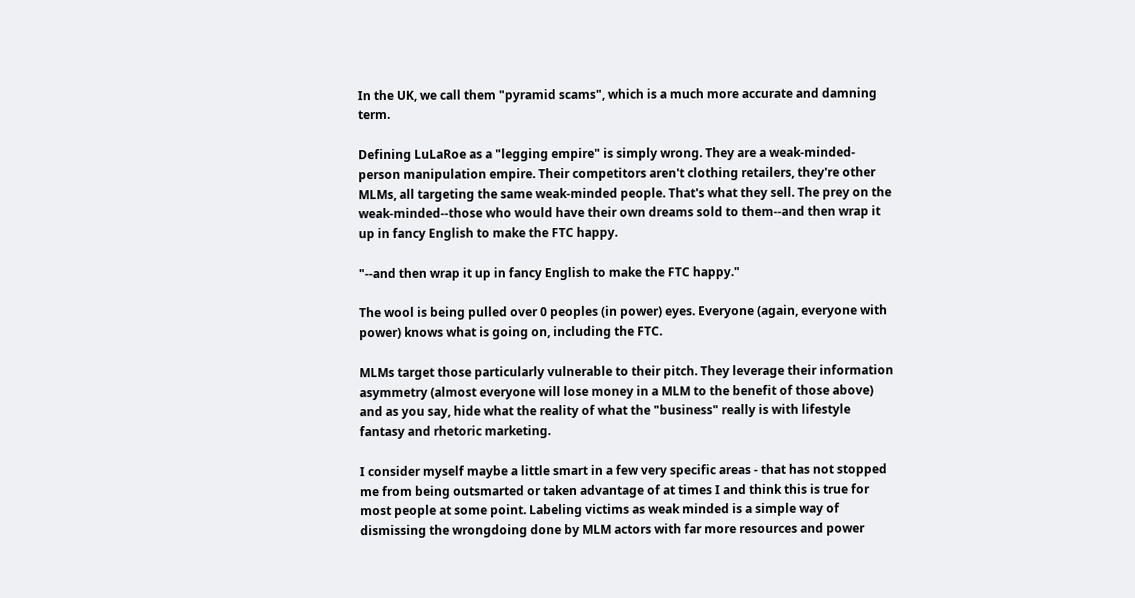In the UK, we call them "pyramid scams", which is a much more accurate and damning term.

Defining LuLaRoe as a "legging empire" is simply wrong. They are a weak-minded-person manipulation empire. Their competitors aren't clothing retailers, they're other MLMs, all targeting the same weak-minded people. That's what they sell. The prey on the weak-minded--those who would have their own dreams sold to them--and then wrap it up in fancy English to make the FTC happy.

"--and then wrap it up in fancy English to make the FTC happy."

The wool is being pulled over 0 peoples (in power) eyes. Everyone (again, everyone with power) knows what is going on, including the FTC.

MLMs target those particularly vulnerable to their pitch. They leverage their information asymmetry (almost everyone will lose money in a MLM to the benefit of those above) and as you say, hide what the reality of what the "business" really is with lifestyle fantasy and rhetoric marketing.

I consider myself maybe a little smart in a few very specific areas - that has not stopped me from being outsmarted or taken advantage of at times I and think this is true for most people at some point. Labeling victims as weak minded is a simple way of dismissing the wrongdoing done by MLM actors with far more resources and power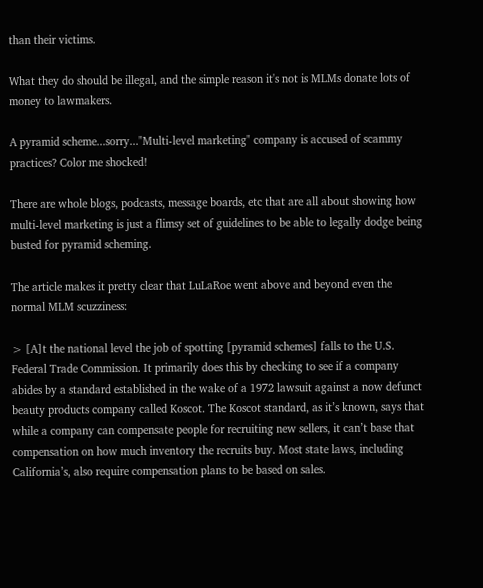than their victims.

What they do should be illegal, and the simple reason it's not is MLMs donate lots of money to lawmakers.

A pyramid scheme...sorry..."Multi-level marketing" company is accused of scammy practices? Color me shocked!

There are whole blogs, podcasts, message boards, etc that are all about showing how multi-level marketing is just a flimsy set of guidelines to be able to legally dodge being busted for pyramid scheming.

The article makes it pretty clear that LuLaRoe went above and beyond even the normal MLM scuzziness:

> [A]t the national level the job of spotting [pyramid schemes] falls to the U.S. Federal Trade Commission. It primarily does this by checking to see if a company abides by a standard established in the wake of a 1972 lawsuit against a now defunct beauty products company called Koscot. The Koscot standard, as it’s known, says that while a company can compensate people for recruiting new sellers, it can’t base that compensation on how much inventory the recruits buy. Most state laws, including California’s, also require compensation plans to be based on sales.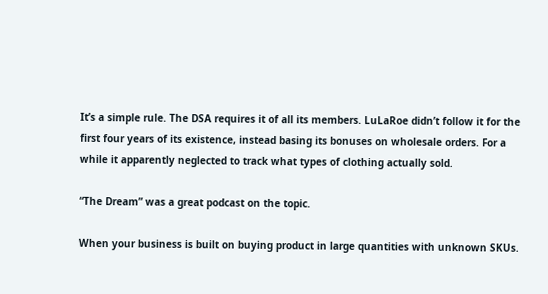It’s a simple rule. The DSA requires it of all its members. LuLaRoe didn’t follow it for the first four years of its existence, instead basing its bonuses on wholesale orders. For a while it apparently neglected to track what types of clothing actually sold.

“The Dream” was a great podcast on the topic.

When your business is built on buying product in large quantities with unknown SKUs.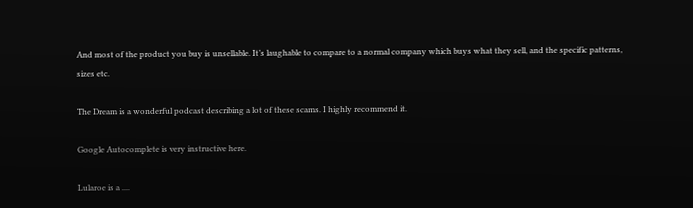And most of the product you buy is unsellable. It’s laughable to compare to a normal company which buys what they sell, and the specific patterns, sizes etc.

The Dream is a wonderful podcast describing a lot of these scams. I highly recommend it.

Google Autocomplete is very instructive here.

Lularoe is a ....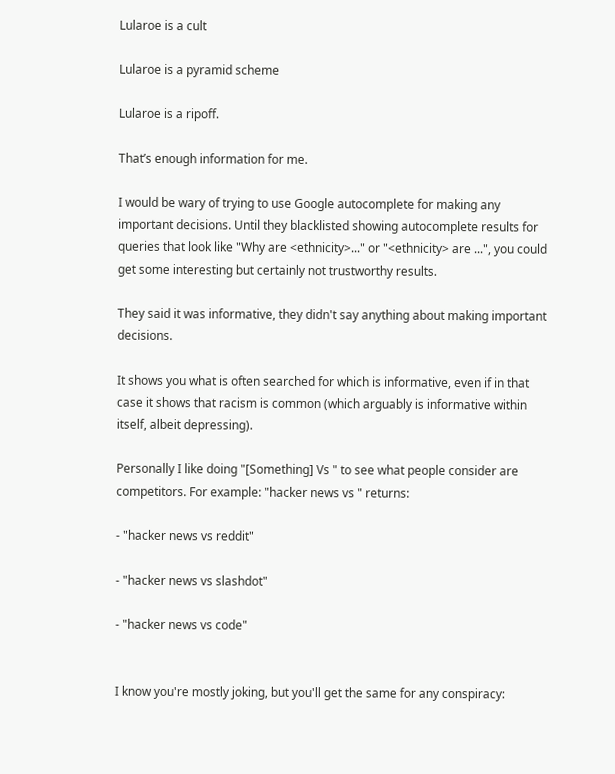Lularoe is a cult

Lularoe is a pyramid scheme

Lularoe is a ripoff.

That’s enough information for me.

I would be wary of trying to use Google autocomplete for making any important decisions. Until they blacklisted showing autocomplete results for queries that look like "Why are <ethnicity>..." or "<ethnicity> are ...", you could get some interesting but certainly not trustworthy results.

They said it was informative, they didn't say anything about making important decisions.

It shows you what is often searched for which is informative, even if in that case it shows that racism is common (which arguably is informative within itself, albeit depressing).

Personally I like doing "[Something] Vs " to see what people consider are competitors. For example: "hacker news vs " returns:

- "hacker news vs reddit"

- "hacker news vs slashdot"

- "hacker news vs code"


I know you're mostly joking, but you'll get the same for any conspiracy: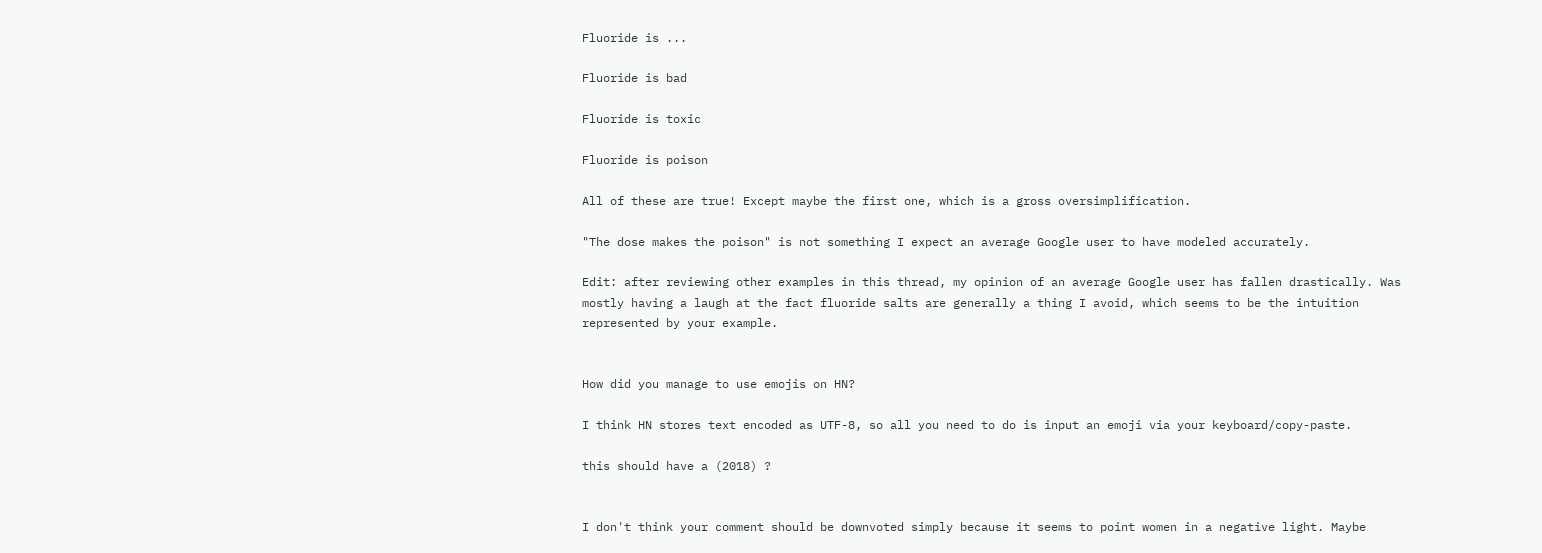Fluoride is ...

Fluoride is bad

Fluoride is toxic

Fluoride is poison

All of these are true! Except maybe the first one, which is a gross oversimplification.

"The dose makes the poison" is not something I expect an average Google user to have modeled accurately.

Edit: after reviewing other examples in this thread, my opinion of an average Google user has fallen drastically. Was mostly having a laugh at the fact fluoride salts are generally a thing I avoid, which seems to be the intuition represented by your example.


How did you manage to use emojis on HN?

I think HN stores text encoded as UTF-8, so all you need to do is input an emoji via your keyboard/copy-paste.

this should have a (2018) ?


I don't think your comment should be downvoted simply because it seems to point women in a negative light. Maybe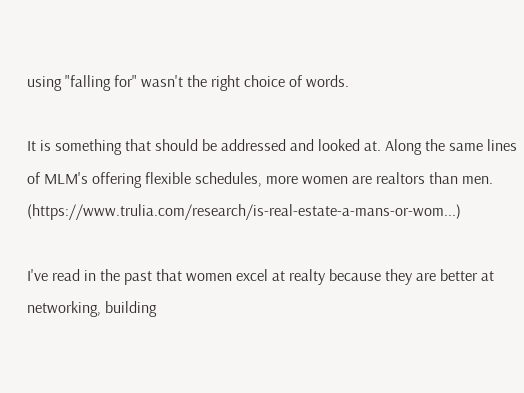using "falling for" wasn't the right choice of words.

It is something that should be addressed and looked at. Along the same lines of MLM's offering flexible schedules, more women are realtors than men. (https://www.trulia.com/research/is-real-estate-a-mans-or-wom...)

I've read in the past that women excel at realty because they are better at networking, building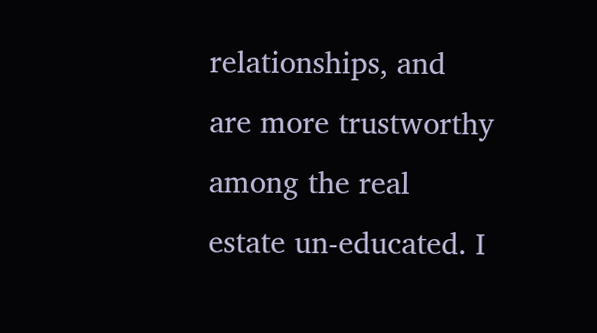relationships, and are more trustworthy among the real estate un-educated. I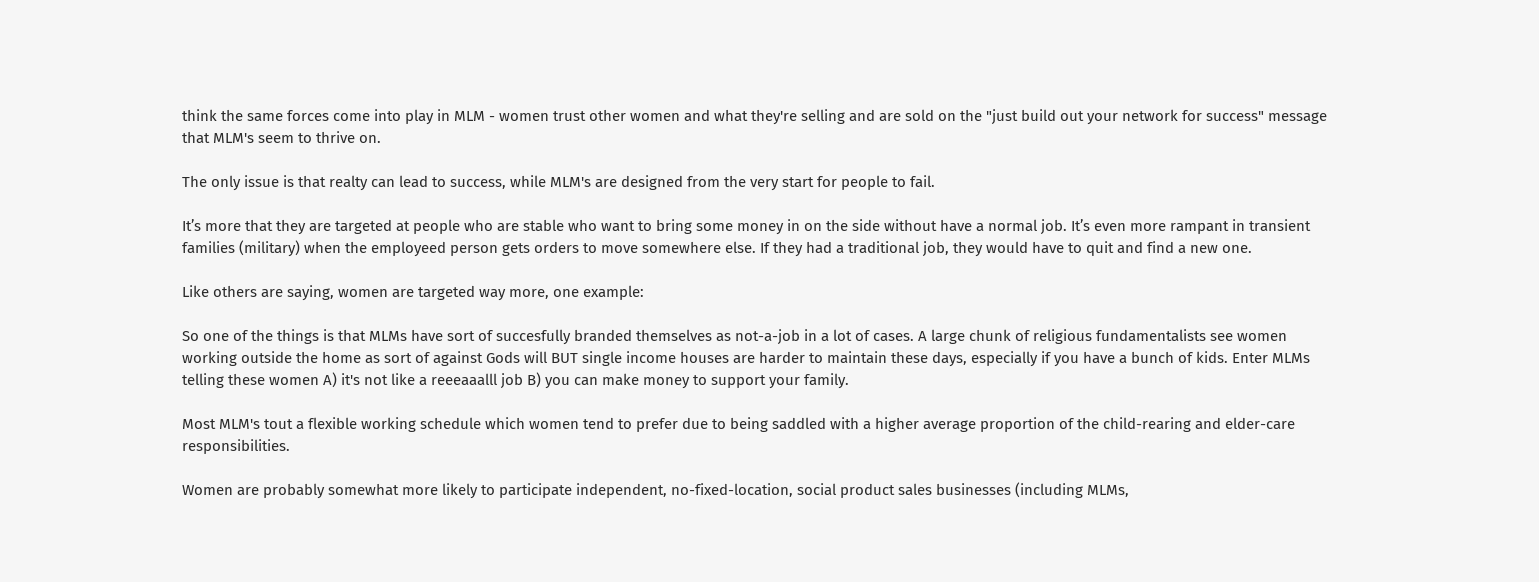think the same forces come into play in MLM - women trust other women and what they're selling and are sold on the "just build out your network for success" message that MLM's seem to thrive on.

The only issue is that realty can lead to success, while MLM's are designed from the very start for people to fail.

It’s more that they are targeted at people who are stable who want to bring some money in on the side without have a normal job. It’s even more rampant in transient families (military) when the employeed person gets orders to move somewhere else. If they had a traditional job, they would have to quit and find a new one.

Like others are saying, women are targeted way more, one example:

So one of the things is that MLMs have sort of succesfully branded themselves as not-a-job in a lot of cases. A large chunk of religious fundamentalists see women working outside the home as sort of against Gods will BUT single income houses are harder to maintain these days, especially if you have a bunch of kids. Enter MLMs telling these women A) it's not like a reeeaaalll job B) you can make money to support your family.

Most MLM's tout a flexible working schedule which women tend to prefer due to being saddled with a higher average proportion of the child-rearing and elder-care responsibilities.

Women are probably somewhat more likely to participate independent, no-fixed-location, social product sales businesses (including MLMs,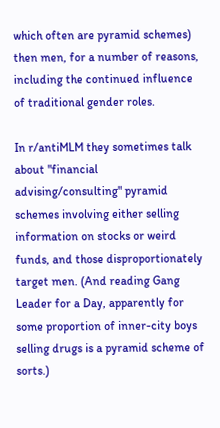which often are pyramid schemes) then men, for a number of reasons, including the continued influence of traditional gender roles.

In r/antiMLM they sometimes talk about "financial advising/consulting" pyramid schemes involving either selling information on stocks or weird funds, and those disproportionately target men. (And reading Gang Leader for a Day, apparently for some proportion of inner-city boys selling drugs is a pyramid scheme of sorts.)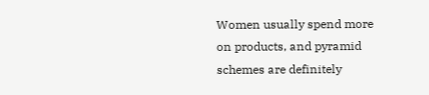Women usually spend more on products, and pyramid schemes are definitely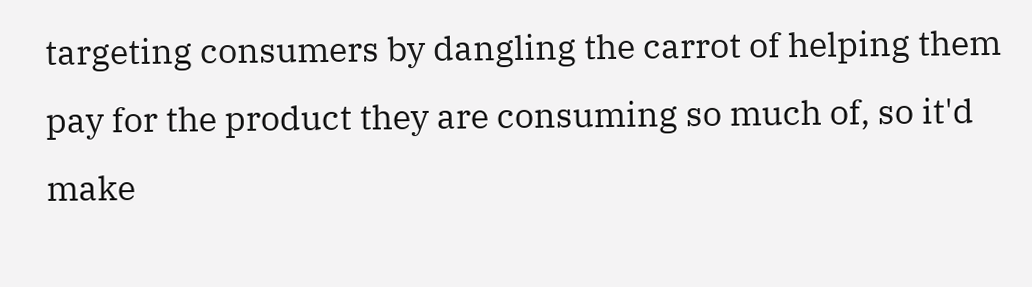targeting consumers by dangling the carrot of helping them pay for the product they are consuming so much of, so it'd make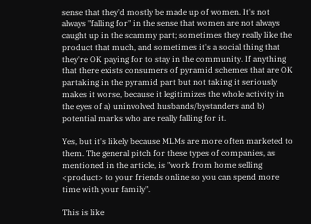sense that they'd mostly be made up of women. It's not always "falling for" in the sense that women are not always caught up in the scammy part; sometimes they really like the product that much, and sometimes it's a social thing that they're OK paying for to stay in the community. If anything that there exists consumers of pyramid schemes that are OK partaking in the pyramid part but not taking it seriously makes it worse, because it legitimizes the whole activity in the eyes of a) uninvolved husbands/bystanders and b) potential marks who are really falling for it.

Yes, but it's likely because MLMs are more often marketed to them. The general pitch for these types of companies, as mentioned in the article, is "work from home selling <product> to your friends online so you can spend more time with your family".

This is like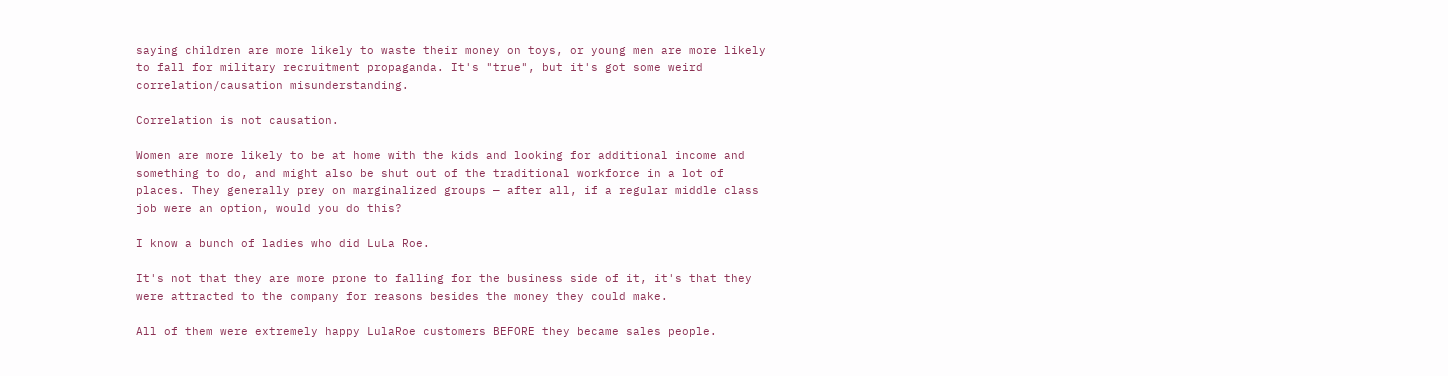saying children are more likely to waste their money on toys, or young men are more likely to fall for military recruitment propaganda. It's "true", but it's got some weird correlation/causation misunderstanding.

Correlation is not causation.

Women are more likely to be at home with the kids and looking for additional income and something to do, and might also be shut out of the traditional workforce in a lot of places. They generally prey on marginalized groups — after all, if a regular middle class job were an option, would you do this?

I know a bunch of ladies who did LuLa Roe.

It's not that they are more prone to falling for the business side of it, it's that they were attracted to the company for reasons besides the money they could make.

All of them were extremely happy LulaRoe customers BEFORE they became sales people.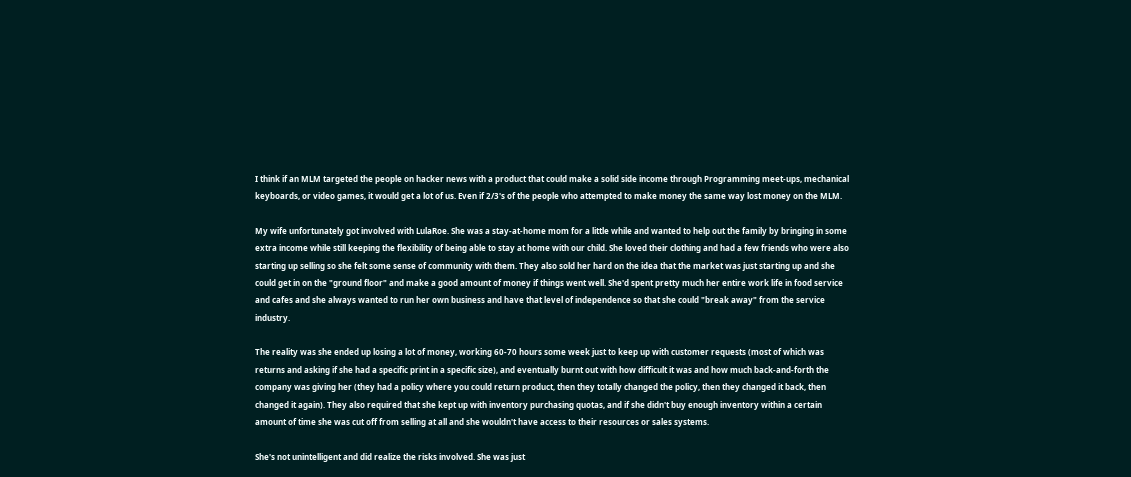I think if an MLM targeted the people on hacker news with a product that could make a solid side income through Programming meet-ups, mechanical keyboards, or video games, it would get a lot of us. Even if 2/3's of the people who attempted to make money the same way lost money on the MLM.

My wife unfortunately got involved with LulaRoe. She was a stay-at-home mom for a little while and wanted to help out the family by bringing in some extra income while still keeping the flexibility of being able to stay at home with our child. She loved their clothing and had a few friends who were also starting up selling so she felt some sense of community with them. They also sold her hard on the idea that the market was just starting up and she could get in on the "ground floor" and make a good amount of money if things went well. She'd spent pretty much her entire work life in food service and cafes and she always wanted to run her own business and have that level of independence so that she could "break away" from the service industry.

The reality was she ended up losing a lot of money, working 60-70 hours some week just to keep up with customer requests (most of which was returns and asking if she had a specific print in a specific size), and eventually burnt out with how difficult it was and how much back-and-forth the company was giving her (they had a policy where you could return product, then they totally changed the policy, then they changed it back, then changed it again). They also required that she kept up with inventory purchasing quotas, and if she didn't buy enough inventory within a certain amount of time she was cut off from selling at all and she wouldn't have access to their resources or sales systems.

She's not unintelligent and did realize the risks involved. She was just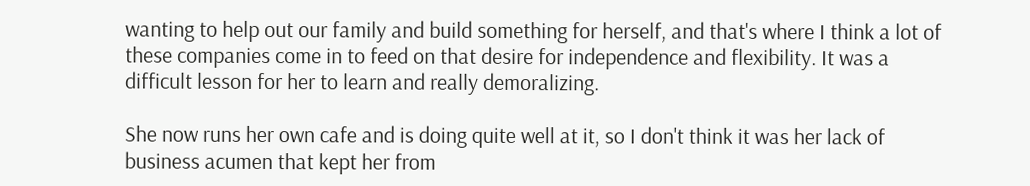wanting to help out our family and build something for herself, and that's where I think a lot of these companies come in to feed on that desire for independence and flexibility. It was a difficult lesson for her to learn and really demoralizing.

She now runs her own cafe and is doing quite well at it, so I don't think it was her lack of business acumen that kept her from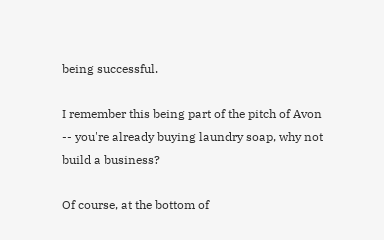being successful.

I remember this being part of the pitch of Avon -- you're already buying laundry soap, why not build a business?

Of course, at the bottom of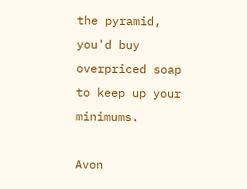the pyramid, you'd buy overpriced soap to keep up your minimums.

Avon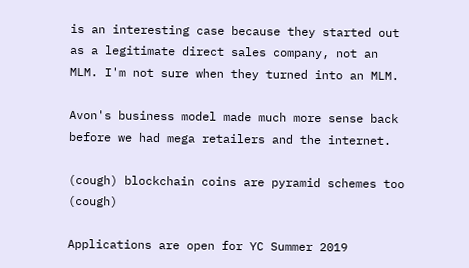is an interesting case because they started out as a legitimate direct sales company, not an MLM. I'm not sure when they turned into an MLM.

Avon's business model made much more sense back before we had mega retailers and the internet.

(cough) blockchain coins are pyramid schemes too (cough)

Applications are open for YC Summer 2019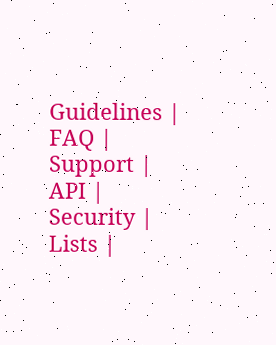Guidelines | FAQ | Support | API | Security | Lists |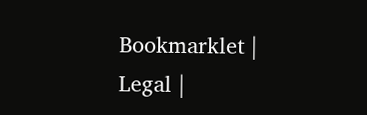Bookmarklet | Legal |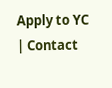Apply to YC | Contact